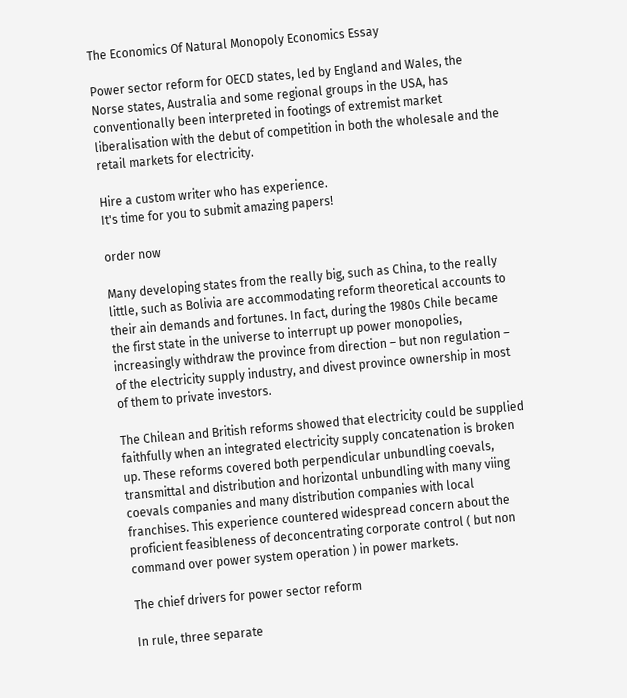The Economics Of Natural Monopoly Economics Essay

Power sector reform for OECD states, led by England and Wales, the Norse states, Australia and some regional groups in the USA, has conventionally been interpreted in footings of extremist market liberalisation with the debut of competition in both the wholesale and the retail markets for electricity.

Hire a custom writer who has experience.
It's time for you to submit amazing papers!

order now

Many developing states from the really big, such as China, to the really little, such as Bolivia are accommodating reform theoretical accounts to their ain demands and fortunes. In fact, during the 1980s Chile became the first state in the universe to interrupt up power monopolies, increasingly withdraw the province from direction – but non regulation – of the electricity supply industry, and divest province ownership in most of them to private investors.

The Chilean and British reforms showed that electricity could be supplied faithfully when an integrated electricity supply concatenation is broken up. These reforms covered both perpendicular unbundling coevals, transmittal and distribution and horizontal unbundling with many viing coevals companies and many distribution companies with local franchises. This experience countered widespread concern about the proficient feasibleness of deconcentrating corporate control ( but non command over power system operation ) in power markets.

The chief drivers for power sector reform

In rule, three separate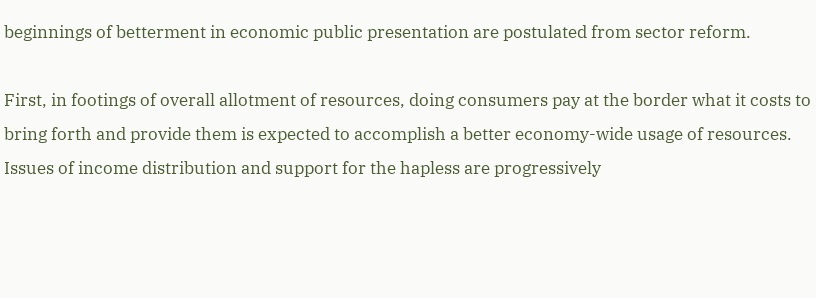beginnings of betterment in economic public presentation are postulated from sector reform.

First, in footings of overall allotment of resources, doing consumers pay at the border what it costs to bring forth and provide them is expected to accomplish a better economy-wide usage of resources. Issues of income distribution and support for the hapless are progressively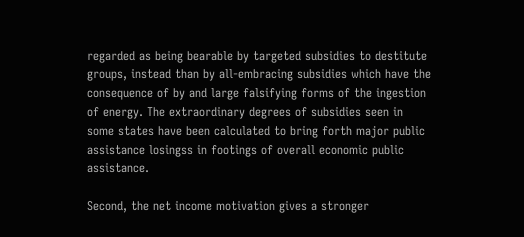regarded as being bearable by targeted subsidies to destitute groups, instead than by all-embracing subsidies which have the consequence of by and large falsifying forms of the ingestion of energy. The extraordinary degrees of subsidies seen in some states have been calculated to bring forth major public assistance losingss in footings of overall economic public assistance.

Second, the net income motivation gives a stronger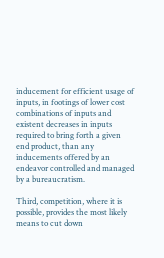inducement for efficient usage of inputs, in footings of lower cost combinations of inputs and existent decreases in inputs required to bring forth a given end product, than any inducements offered by an endeavor controlled and managed by a bureaucratism.

Third, competition, where it is possible, provides the most likely means to cut down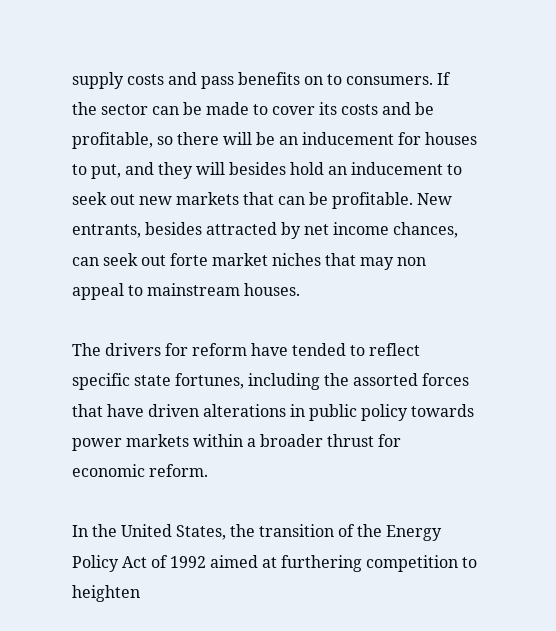supply costs and pass benefits on to consumers. If the sector can be made to cover its costs and be profitable, so there will be an inducement for houses to put, and they will besides hold an inducement to seek out new markets that can be profitable. New entrants, besides attracted by net income chances, can seek out forte market niches that may non appeal to mainstream houses.

The drivers for reform have tended to reflect specific state fortunes, including the assorted forces that have driven alterations in public policy towards power markets within a broader thrust for economic reform.

In the United States, the transition of the Energy Policy Act of 1992 aimed at furthering competition to heighten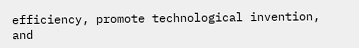efficiency, promote technological invention, and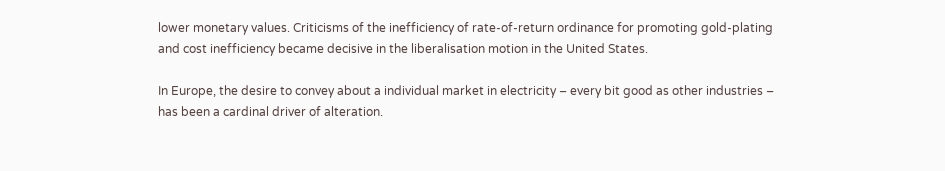lower monetary values. Criticisms of the inefficiency of rate-of-return ordinance for promoting gold-plating and cost inefficiency became decisive in the liberalisation motion in the United States.

In Europe, the desire to convey about a individual market in electricity – every bit good as other industries – has been a cardinal driver of alteration.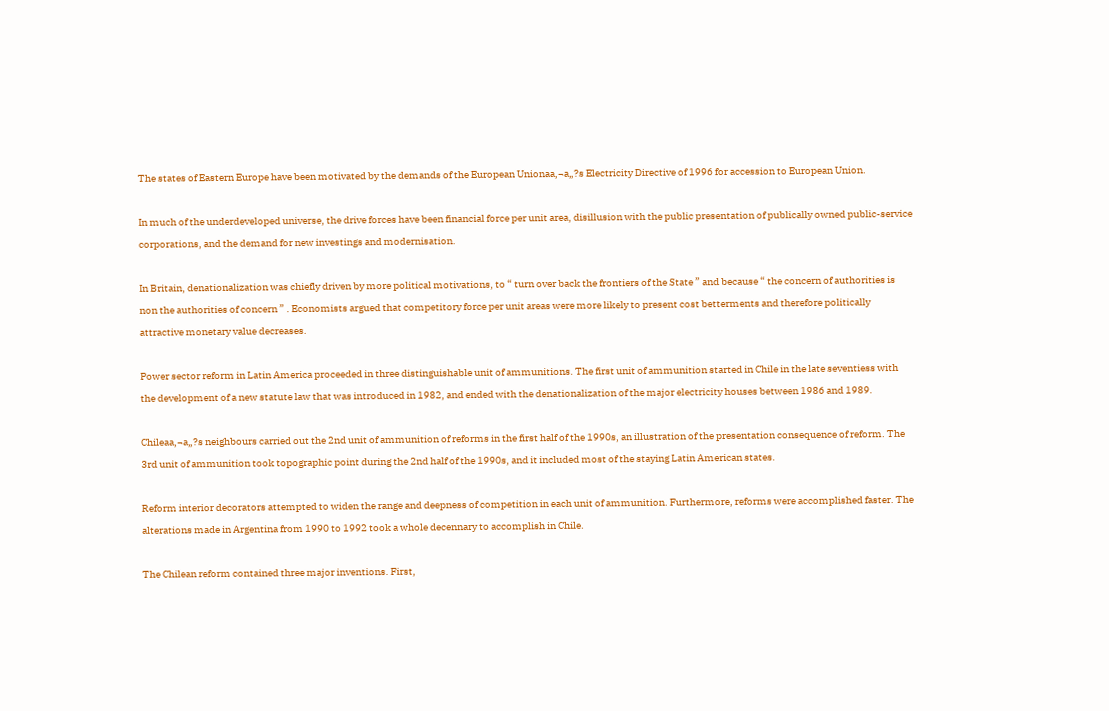The states of Eastern Europe have been motivated by the demands of the European Unionaa‚¬a„?s Electricity Directive of 1996 for accession to European Union.

In much of the underdeveloped universe, the drive forces have been financial force per unit area, disillusion with the public presentation of publically owned public-service corporations, and the demand for new investings and modernisation.

In Britain, denationalization was chiefly driven by more political motivations, to “ turn over back the frontiers of the State ” and because “ the concern of authorities is non the authorities of concern ” . Economists argued that competitory force per unit areas were more likely to present cost betterments and therefore politically attractive monetary value decreases.

Power sector reform in Latin America proceeded in three distinguishable unit of ammunitions. The first unit of ammunition started in Chile in the late seventiess with the development of a new statute law that was introduced in 1982, and ended with the denationalization of the major electricity houses between 1986 and 1989.

Chileaa‚¬a„?s neighbours carried out the 2nd unit of ammunition of reforms in the first half of the 1990s, an illustration of the presentation consequence of reform. The 3rd unit of ammunition took topographic point during the 2nd half of the 1990s, and it included most of the staying Latin American states.

Reform interior decorators attempted to widen the range and deepness of competition in each unit of ammunition. Furthermore, reforms were accomplished faster. The alterations made in Argentina from 1990 to 1992 took a whole decennary to accomplish in Chile.

The Chilean reform contained three major inventions. First,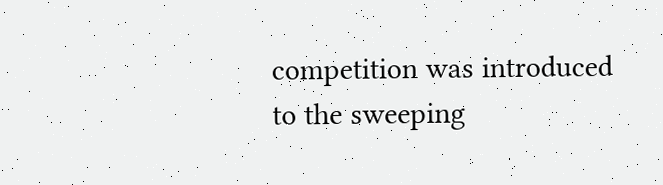competition was introduced to the sweeping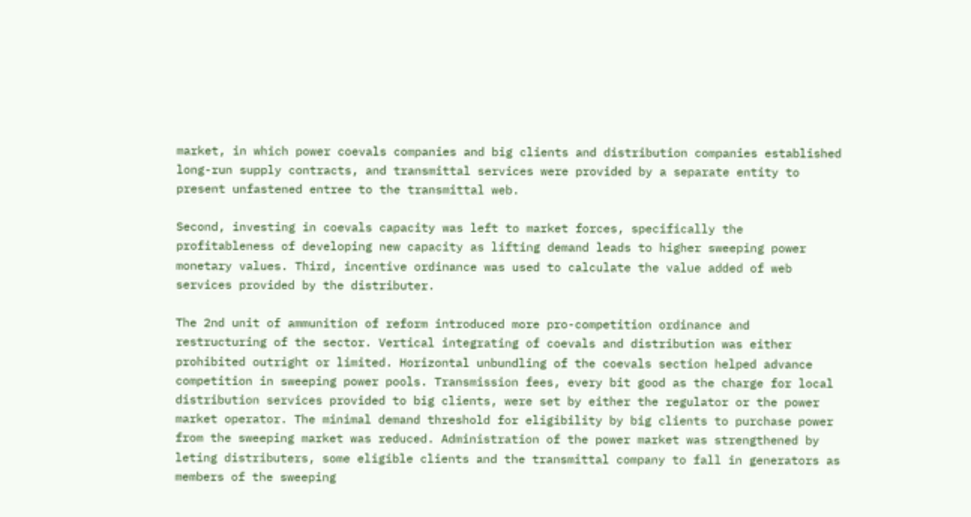market, in which power coevals companies and big clients and distribution companies established long-run supply contracts, and transmittal services were provided by a separate entity to present unfastened entree to the transmittal web.

Second, investing in coevals capacity was left to market forces, specifically the profitableness of developing new capacity as lifting demand leads to higher sweeping power monetary values. Third, incentive ordinance was used to calculate the value added of web services provided by the distributer.

The 2nd unit of ammunition of reform introduced more pro-competition ordinance and restructuring of the sector. Vertical integrating of coevals and distribution was either prohibited outright or limited. Horizontal unbundling of the coevals section helped advance competition in sweeping power pools. Transmission fees, every bit good as the charge for local distribution services provided to big clients, were set by either the regulator or the power market operator. The minimal demand threshold for eligibility by big clients to purchase power from the sweeping market was reduced. Administration of the power market was strengthened by leting distributers, some eligible clients and the transmittal company to fall in generators as members of the sweeping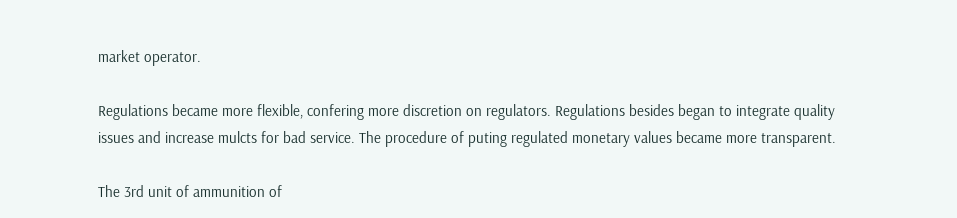market operator.

Regulations became more flexible, confering more discretion on regulators. Regulations besides began to integrate quality issues and increase mulcts for bad service. The procedure of puting regulated monetary values became more transparent.

The 3rd unit of ammunition of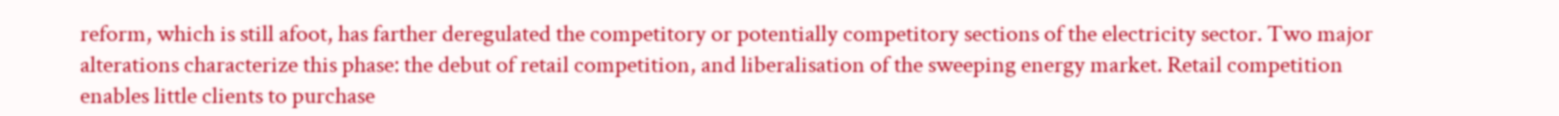reform, which is still afoot, has farther deregulated the competitory or potentially competitory sections of the electricity sector. Two major alterations characterize this phase: the debut of retail competition, and liberalisation of the sweeping energy market. Retail competition enables little clients to purchase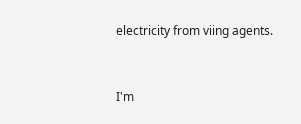electricity from viing agents.


I'm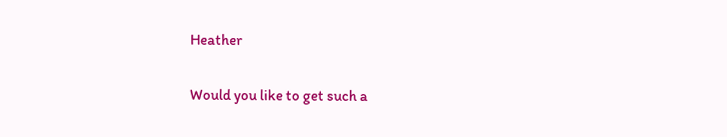Heather

Would you like to get such a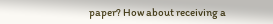paper? How about receiving a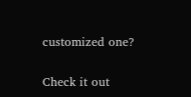customized one?

Check it out